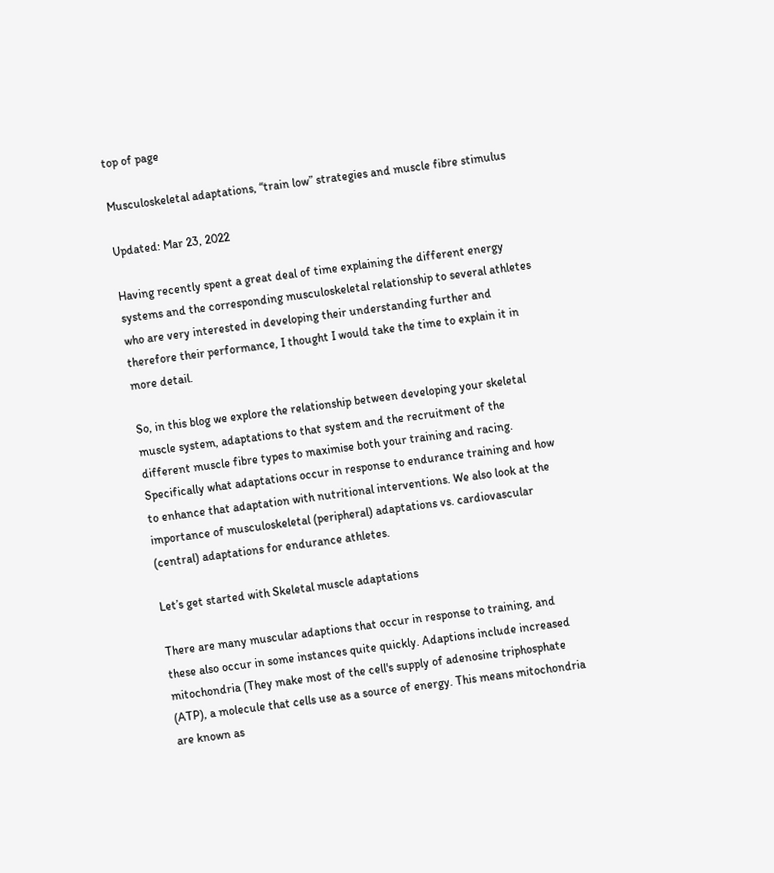top of page

Musculoskeletal adaptations, “train low” strategies and muscle fibre stimulus

Updated: Mar 23, 2022

Having recently spent a great deal of time explaining the different energy systems and the corresponding musculoskeletal relationship to several athletes who are very interested in developing their understanding further and therefore their performance, I thought I would take the time to explain it in more detail.

So, in this blog we explore the relationship between developing your skeletal muscle system, adaptations to that system and the recruitment of the different muscle fibre types to maximise both your training and racing. Specifically what adaptations occur in response to endurance training and how to enhance that adaptation with nutritional interventions. We also look at the importance of musculoskeletal (peripheral) adaptations vs. cardiovascular (central) adaptations for endurance athletes.

Let’s get started with Skeletal muscle adaptations

There are many muscular adaptions that occur in response to training, and these also occur in some instances quite quickly. Adaptions include increased mitochondria (They make most of the cell's supply of adenosine triphosphate (ATP), a molecule that cells use as a source of energy. This means mitochondria are known as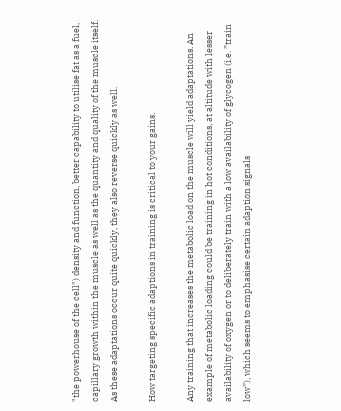"the powerhouse of the cell") density and function, better capability to utilise fat as a fuel, capillary growth within the muscle as well as the quantity and quality of the muscle itself. As these adaptations occur quite quickly, they also reverse quickly as well.

How targeting specific adaptions in training is critical to your gains.

Any training that increases the metabolic load on the muscle will yield adaptations. An example of metabolic loading could be training in hot conditions, at altitude with lesser availability of oxygen or to deliberately train with a low availability of glycogen (i.e. ”train low”), which seems to emphasise certain adaption signals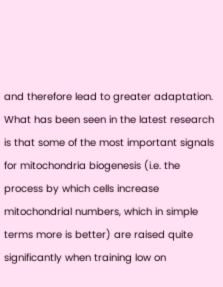and therefore lead to greater adaptation. What has been seen in the latest research is that some of the most important signals for mitochondria biogenesis (i.e. the process by which cells increase mitochondrial numbers, which in simple terms more is better) are raised quite significantly when training low on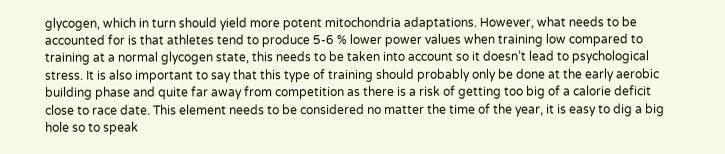glycogen, which in turn should yield more potent mitochondria adaptations. However, what needs to be accounted for is that athletes tend to produce 5-6 % lower power values when training low compared to training at a normal glycogen state, this needs to be taken into account so it doesn’t lead to psychological stress. It is also important to say that this type of training should probably only be done at the early aerobic building phase and quite far away from competition as there is a risk of getting too big of a calorie deficit close to race date. This element needs to be considered no matter the time of the year, it is easy to dig a big hole so to speak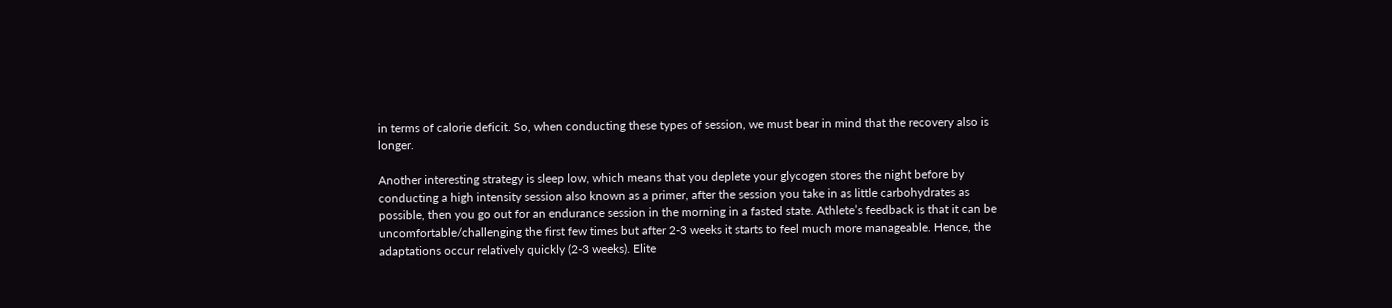in terms of calorie deficit. So, when conducting these types of session, we must bear in mind that the recovery also is longer.

Another interesting strategy is sleep low, which means that you deplete your glycogen stores the night before by conducting a high intensity session also known as a primer, after the session you take in as little carbohydrates as possible, then you go out for an endurance session in the morning in a fasted state. Athlete’s feedback is that it can be uncomfortable/challenging the first few times but after 2-3 weeks it starts to feel much more manageable. Hence, the adaptations occur relatively quickly (2-3 weeks). Elite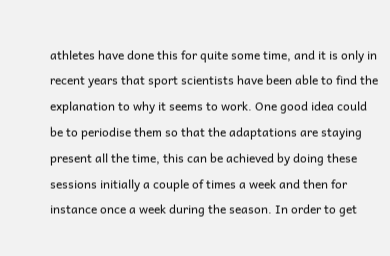athletes have done this for quite some time, and it is only in recent years that sport scientists have been able to find the explanation to why it seems to work. One good idea could be to periodise them so that the adaptations are staying present all the time, this can be achieved by doing these sessions initially a couple of times a week and then for instance once a week during the season. In order to get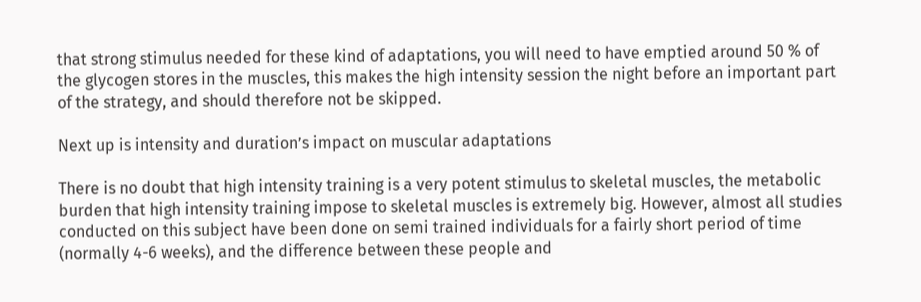that strong stimulus needed for these kind of adaptations, you will need to have emptied around 50 % of the glycogen stores in the muscles, this makes the high intensity session the night before an important part of the strategy, and should therefore not be skipped.

Next up is intensity and duration’s impact on muscular adaptations

There is no doubt that high intensity training is a very potent stimulus to skeletal muscles, the metabolic burden that high intensity training impose to skeletal muscles is extremely big. However, almost all studies conducted on this subject have been done on semi trained individuals for a fairly short period of time (normally 4-6 weeks), and the difference between these people and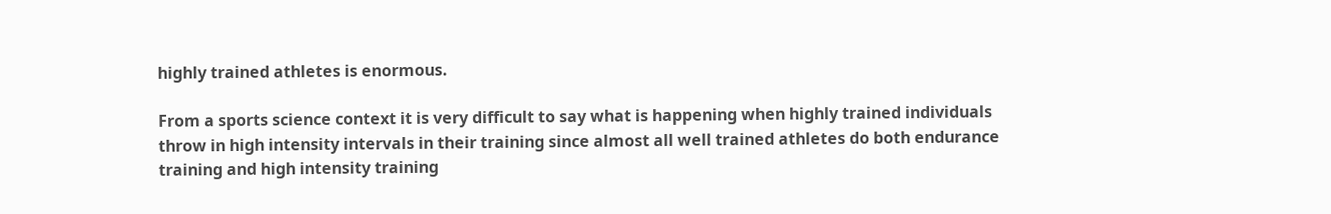highly trained athletes is enormous.

From a sports science context it is very difficult to say what is happening when highly trained individuals throw in high intensity intervals in their training since almost all well trained athletes do both endurance training and high intensity training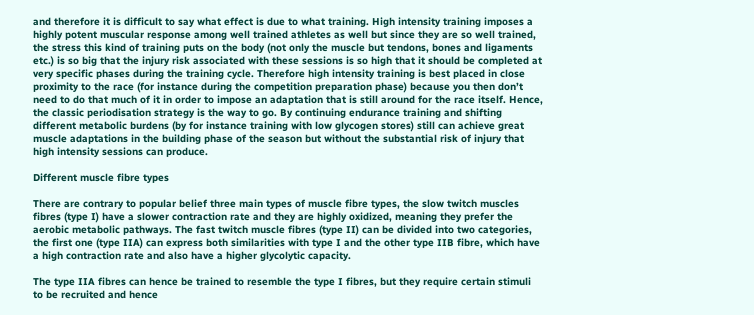and therefore it is difficult to say what effect is due to what training. High intensity training imposes a highly potent muscular response among well trained athletes as well but since they are so well trained, the stress this kind of training puts on the body (not only the muscle but tendons, bones and ligaments etc.) is so big that the injury risk associated with these sessions is so high that it should be completed at very specific phases during the training cycle. Therefore high intensity training is best placed in close proximity to the race (for instance during the competition preparation phase) because you then don’t need to do that much of it in order to impose an adaptation that is still around for the race itself. Hence, the classic periodisation strategy is the way to go. By continuing endurance training and shifting different metabolic burdens (by for instance training with low glycogen stores) still can achieve great muscle adaptations in the building phase of the season but without the substantial risk of injury that high intensity sessions can produce.

Different muscle fibre types

There are contrary to popular belief three main types of muscle fibre types, the slow twitch muscles fibres (type I) have a slower contraction rate and they are highly oxidized, meaning they prefer the aerobic metabolic pathways. The fast twitch muscle fibres (type II) can be divided into two categories, the first one (type IIA) can express both similarities with type I and the other type IIB fibre, which have a high contraction rate and also have a higher glycolytic capacity.

The type IIA fibres can hence be trained to resemble the type I fibres, but they require certain stimuli to be recruited and hence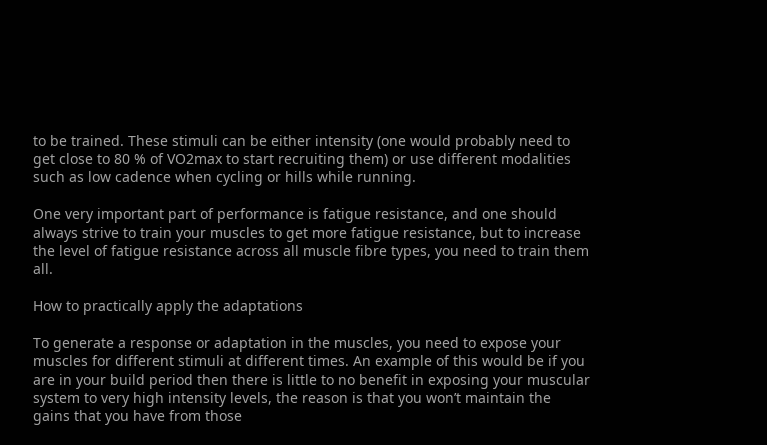to be trained. These stimuli can be either intensity (one would probably need to get close to 80 % of VO2max to start recruiting them) or use different modalities such as low cadence when cycling or hills while running.

One very important part of performance is fatigue resistance, and one should always strive to train your muscles to get more fatigue resistance, but to increase the level of fatigue resistance across all muscle fibre types, you need to train them all.

How to practically apply the adaptations

To generate a response or adaptation in the muscles, you need to expose your muscles for different stimuli at different times. An example of this would be if you are in your build period then there is little to no benefit in exposing your muscular system to very high intensity levels, the reason is that you won’t maintain the gains that you have from those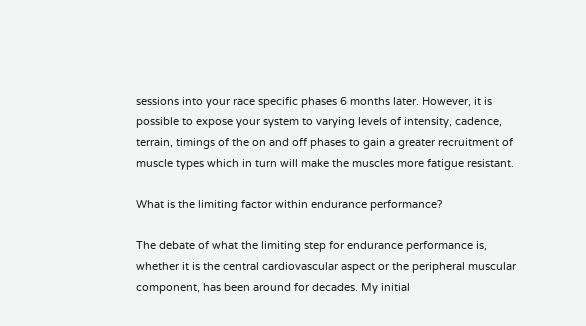sessions into your race specific phases 6 months later. However, it is possible to expose your system to varying levels of intensity, cadence, terrain, timings of the on and off phases to gain a greater recruitment of muscle types which in turn will make the muscles more fatigue resistant.

What is the limiting factor within endurance performance?

The debate of what the limiting step for endurance performance is, whether it is the central cardiovascular aspect or the peripheral muscular component, has been around for decades. My initial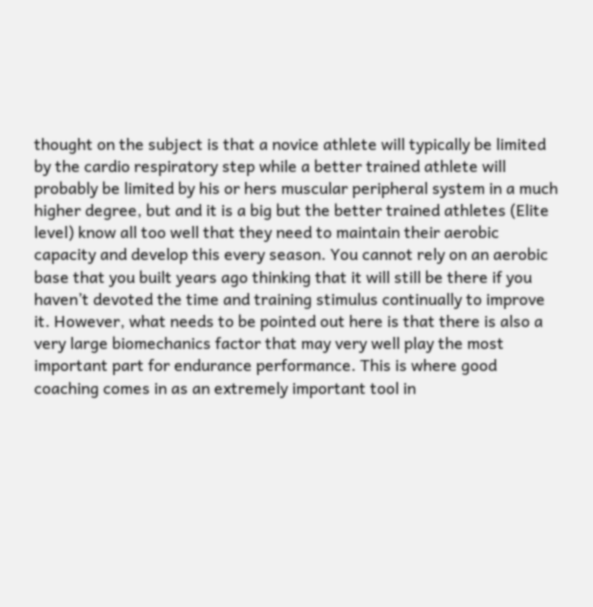thought on the subject is that a novice athlete will typically be limited by the cardio respiratory step while a better trained athlete will probably be limited by his or hers muscular peripheral system in a much higher degree, but and it is a big but the better trained athletes (Elite level) know all too well that they need to maintain their aerobic capacity and develop this every season. You cannot rely on an aerobic base that you built years ago thinking that it will still be there if you haven’t devoted the time and training stimulus continually to improve it. However, what needs to be pointed out here is that there is also a very large biomechanics factor that may very well play the most important part for endurance performance. This is where good coaching comes in as an extremely important tool in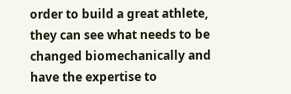order to build a great athlete, they can see what needs to be changed biomechanically and have the expertise to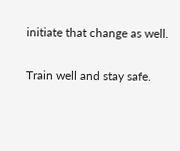initiate that change as well.

Train well and stay safe.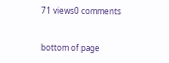71 views0 comments


bottom of page